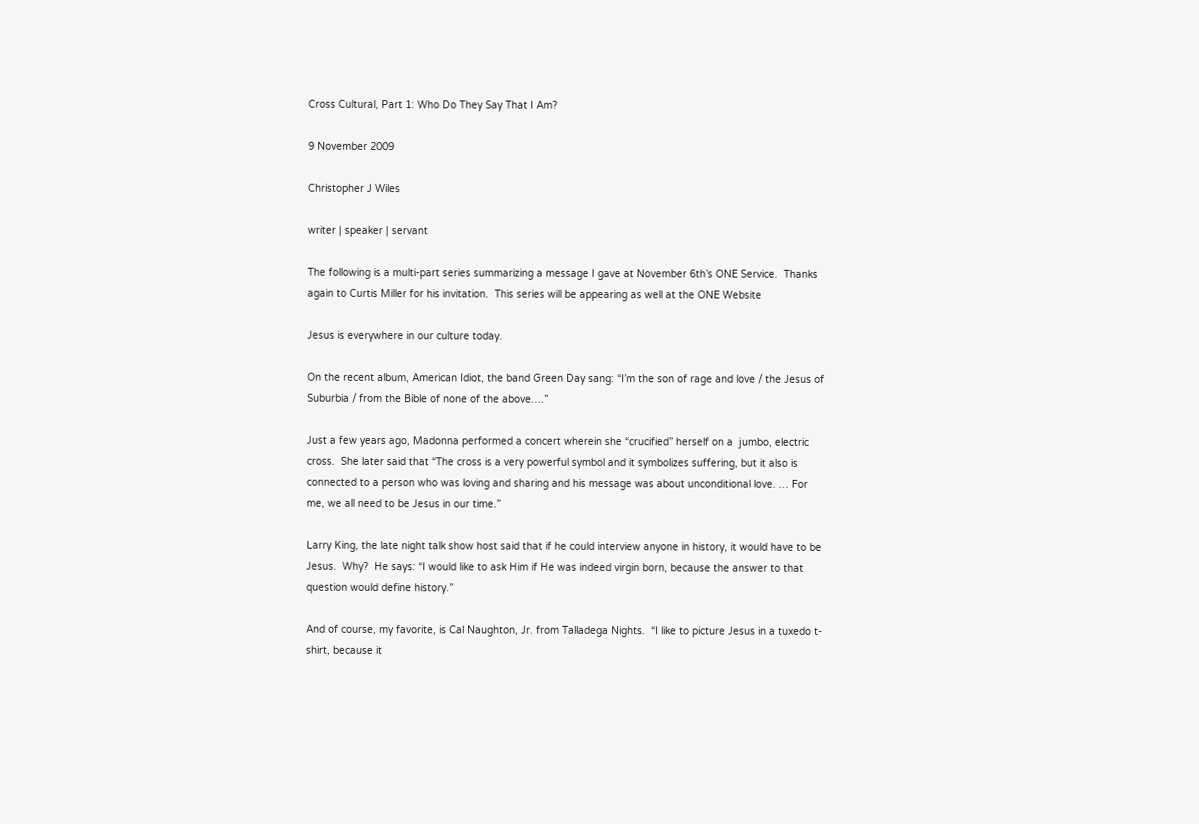Cross Cultural, Part 1: Who Do They Say That I Am?

9 November 2009

Christopher J Wiles

writer | speaker | servant

The following is a multi-part series summarizing a message I gave at November 6th’s ONE Service.  Thanks again to Curtis Miller for his invitation.  This series will be appearing as well at the ONE Website

Jesus is everywhere in our culture today.

On the recent album, American Idiot, the band Green Day sang: “I’m the son of rage and love / the Jesus of Suburbia / from the Bible of none of the above….”

Just a few years ago, Madonna performed a concert wherein she “crucified” herself on a  jumbo, electric cross.  She later said that “The cross is a very powerful symbol and it symbolizes suffering, but it also is connected to a person who was loving and sharing and his message was about unconditional love. … For me, we all need to be Jesus in our time.”

Larry King, the late night talk show host said that if he could interview anyone in history, it would have to be Jesus.  Why?  He says: “I would like to ask Him if He was indeed virgin born, because the answer to that question would define history.”

And of course, my favorite, is Cal Naughton, Jr. from Talladega Nights.  “I like to picture Jesus in a tuxedo t-shirt, because it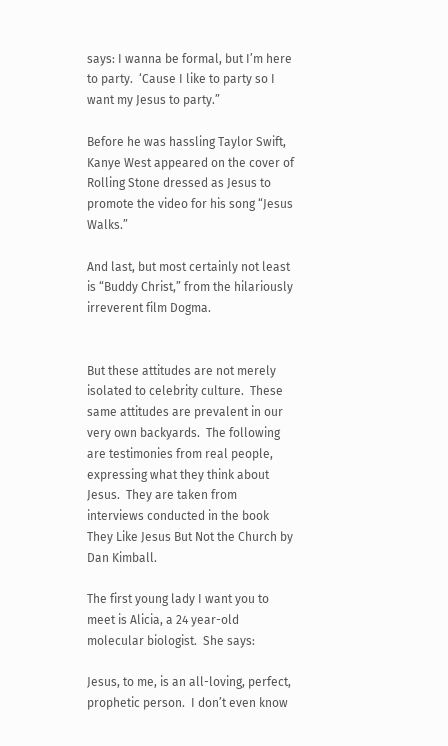says: I wanna be formal, but I’m here to party.  ‘Cause I like to party so I want my Jesus to party.”

Before he was hassling Taylor Swift, Kanye West appeared on the cover of Rolling Stone dressed as Jesus to promote the video for his song “Jesus Walks.”

And last, but most certainly not least is “Buddy Christ,” from the hilariously irreverent film Dogma.


But these attitudes are not merely isolated to celebrity culture.  These same attitudes are prevalent in our very own backyards.  The following are testimonies from real people, expressing what they think about Jesus.  They are taken from interviews conducted in the book They Like Jesus But Not the Church by Dan Kimball.

The first young lady I want you to meet is Alicia, a 24 year-old molecular biologist.  She says:

Jesus, to me, is an all-loving, perfect, prophetic person.  I don’t even know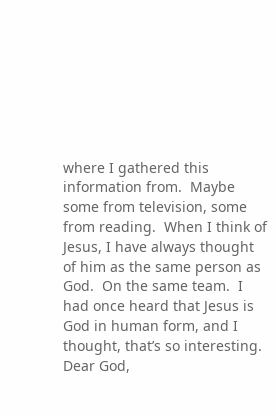where I gathered this information from.  Maybe some from television, some from reading.  When I think of Jesus, I have always thought of him as the same person as God.  On the same team.  I had once heard that Jesus is God in human form, and I thought, that’s so interesting.  Dear God,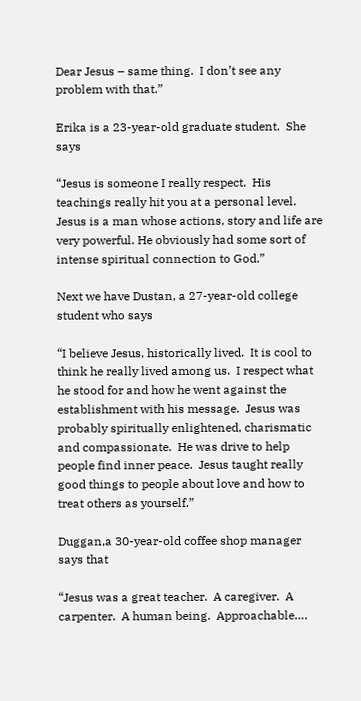Dear Jesus – same thing.  I don’t see any problem with that.”

Erika is a 23-year-old graduate student.  She says

“Jesus is someone I really respect.  His teachings really hit you at a personal level.  Jesus is a man whose actions, story and life are very powerful. He obviously had some sort of intense spiritual connection to God.”

Next we have Dustan, a 27-year-old college student who says

“I believe Jesus, historically lived.  It is cool to think he really lived among us.  I respect what he stood for and how he went against the establishment with his message.  Jesus was probably spiritually enlightened, charismatic and compassionate.  He was drive to help people find inner peace.  Jesus taught really good things to people about love and how to treat others as yourself.”

Duggan,a 30-year-old coffee shop manager says that

“Jesus was a great teacher.  A caregiver.  A carpenter.  A human being.  Approachable….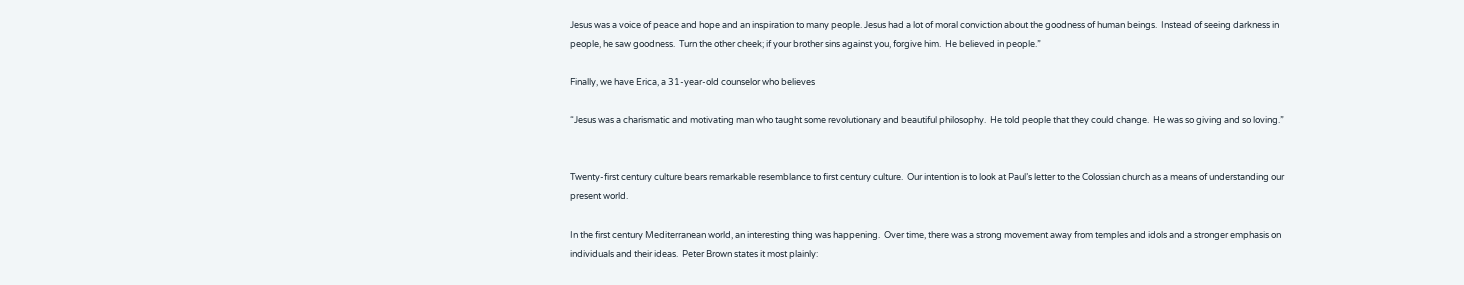Jesus was a voice of peace and hope and an inspiration to many people. Jesus had a lot of moral conviction about the goodness of human beings.  Instead of seeing darkness in people, he saw goodness.  Turn the other cheek; if your brother sins against you, forgive him.  He believed in people.”

Finally, we have Erica, a 31-year-old counselor who believes

“Jesus was a charismatic and motivating man who taught some revolutionary and beautiful philosophy.  He told people that they could change.  He was so giving and so loving.”


Twenty-first century culture bears remarkable resemblance to first century culture.  Our intention is to look at Paul’s letter to the Colossian church as a means of understanding our present world.

In the first century Mediterranean world, an interesting thing was happening.  Over time, there was a strong movement away from temples and idols and a stronger emphasis on individuals and their ideas.  Peter Brown states it most plainly: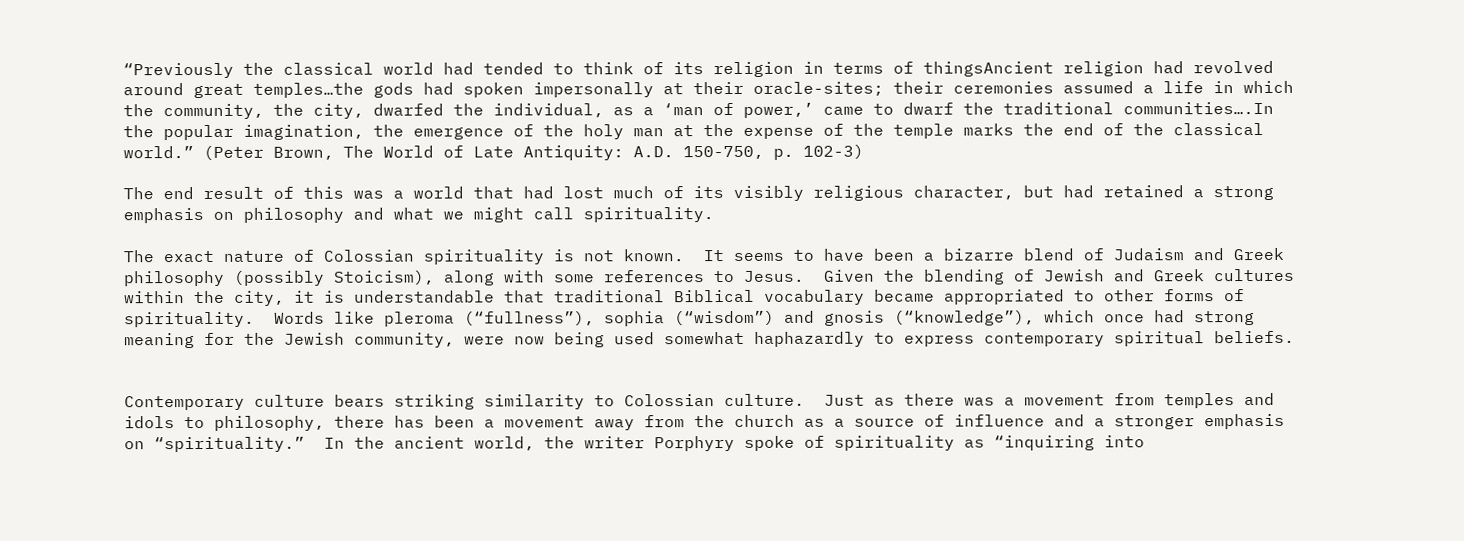“Previously the classical world had tended to think of its religion in terms of thingsAncient religion had revolved around great temples…the gods had spoken impersonally at their oracle-sites; their ceremonies assumed a life in which the community, the city, dwarfed the individual, as a ‘man of power,’ came to dwarf the traditional communities….In the popular imagination, the emergence of the holy man at the expense of the temple marks the end of the classical world.” (Peter Brown, The World of Late Antiquity: A.D. 150-750, p. 102-3)

The end result of this was a world that had lost much of its visibly religious character, but had retained a strong emphasis on philosophy and what we might call spirituality.

The exact nature of Colossian spirituality is not known.  It seems to have been a bizarre blend of Judaism and Greek philosophy (possibly Stoicism), along with some references to Jesus.  Given the blending of Jewish and Greek cultures within the city, it is understandable that traditional Biblical vocabulary became appropriated to other forms of spirituality.  Words like pleroma (“fullness”), sophia (“wisdom”) and gnosis (“knowledge”), which once had strong meaning for the Jewish community, were now being used somewhat haphazardly to express contemporary spiritual beliefs.


Contemporary culture bears striking similarity to Colossian culture.  Just as there was a movement from temples and idols to philosophy, there has been a movement away from the church as a source of influence and a stronger emphasis on “spirituality.”  In the ancient world, the writer Porphyry spoke of spirituality as “inquiring into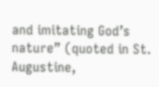and imitating God’s nature” (quoted in St. Augustine,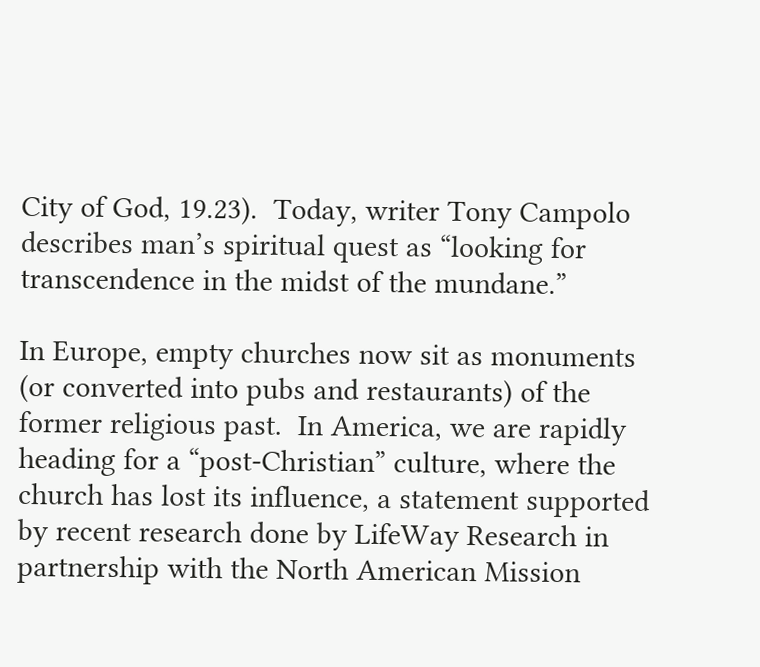City of God, 19.23).  Today, writer Tony Campolo describes man’s spiritual quest as “looking for transcendence in the midst of the mundane.”

In Europe, empty churches now sit as monuments (or converted into pubs and restaurants) of the former religious past.  In America, we are rapidly heading for a “post-Christian” culture, where the church has lost its influence, a statement supported by recent research done by LifeWay Research in partnership with the North American Mission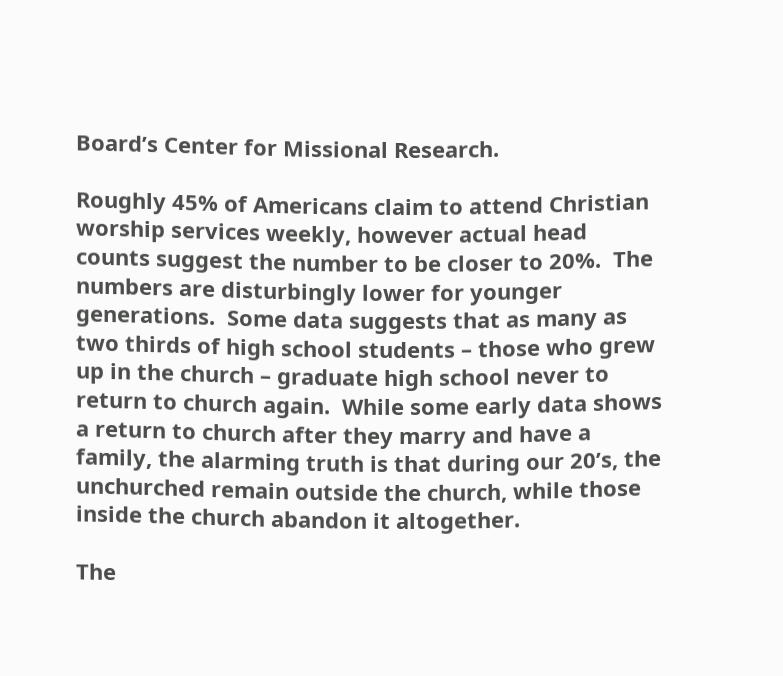Board’s Center for Missional Research.

Roughly 45% of Americans claim to attend Christian worship services weekly, however actual head counts suggest the number to be closer to 20%.  The numbers are disturbingly lower for younger generations.  Some data suggests that as many as two thirds of high school students – those who grew up in the church – graduate high school never to return to church again.  While some early data shows a return to church after they marry and have a family, the alarming truth is that during our 20’s, the unchurched remain outside the church, while those inside the church abandon it altogether.

The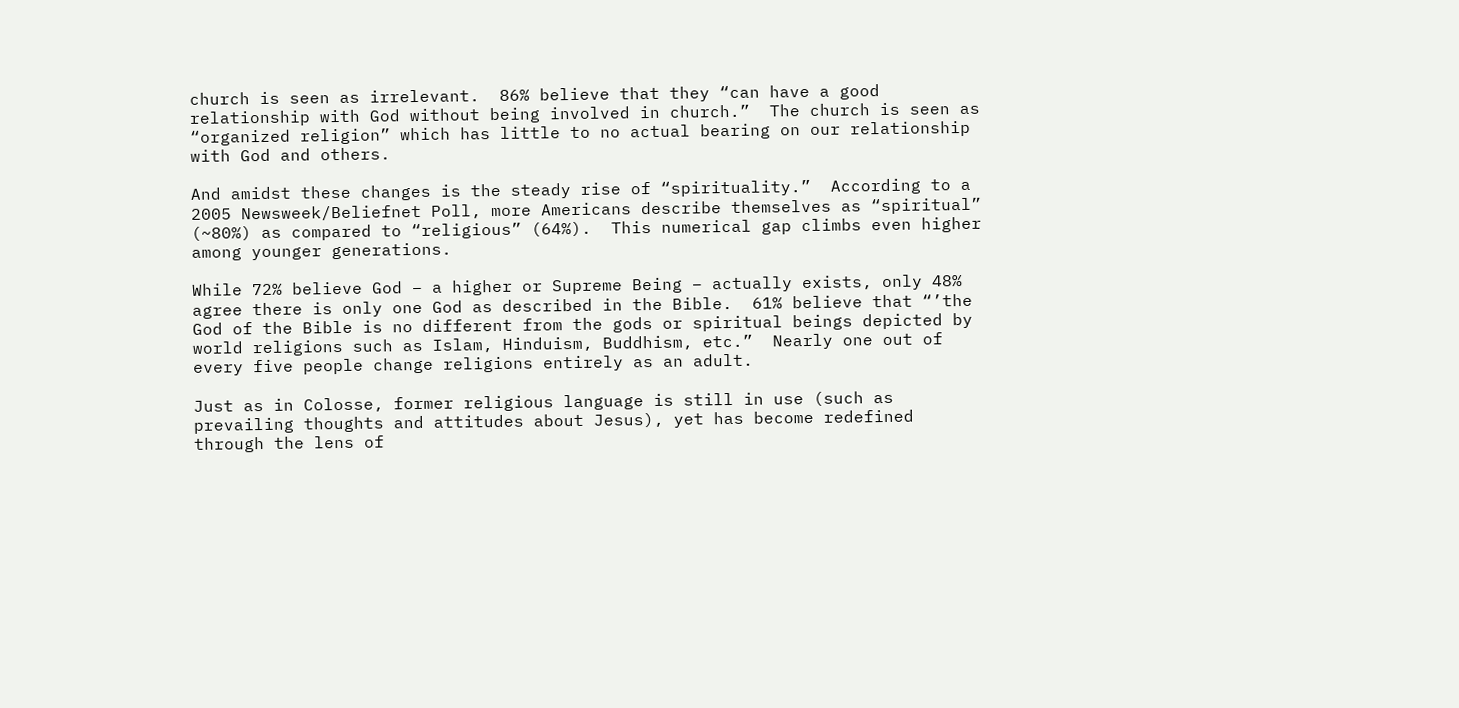church is seen as irrelevant.  86% believe that they “can have a good relationship with God without being involved in church.”  The church is seen as “organized religion” which has little to no actual bearing on our relationship with God and others.

And amidst these changes is the steady rise of “spirituality.”  According to a 2005 Newsweek/Beliefnet Poll, more Americans describe themselves as “spiritual” (~80%) as compared to “religious” (64%).  This numerical gap climbs even higher among younger generations.

While 72% believe God – a higher or Supreme Being – actually exists, only 48% agree there is only one God as described in the Bible.  61% believe that “’the God of the Bible is no different from the gods or spiritual beings depicted by world religions such as Islam, Hinduism, Buddhism, etc.”  Nearly one out of every five people change religions entirely as an adult.

Just as in Colosse, former religious language is still in use (such as prevailing thoughts and attitudes about Jesus), yet has become redefined through the lens of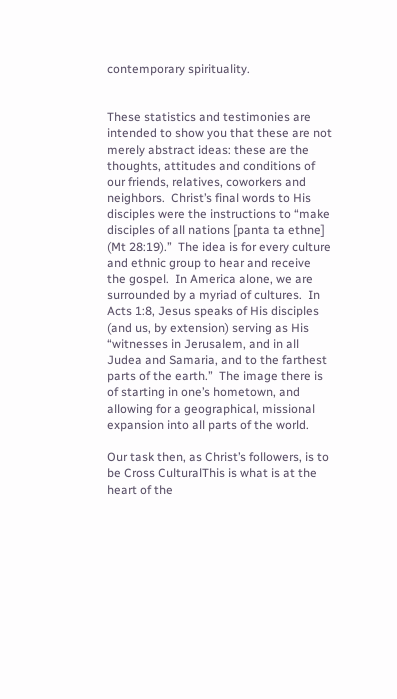contemporary spirituality.


These statistics and testimonies are intended to show you that these are not merely abstract ideas: these are the thoughts, attitudes and conditions of our friends, relatives, coworkers and neighbors.  Christ’s final words to His disciples were the instructions to “make disciples of all nations [panta ta ethne] (Mt 28:19).”  The idea is for every culture and ethnic group to hear and receive the gospel.  In America alone, we are surrounded by a myriad of cultures.  In Acts 1:8, Jesus speaks of His disciples (and us, by extension) serving as His “witnesses in Jerusalem, and in all Judea and Samaria, and to the farthest parts of the earth.”  The image there is of starting in one’s hometown, and allowing for a geographical, missional expansion into all parts of the world.

Our task then, as Christ’s followers, is to be Cross CulturalThis is what is at the heart of the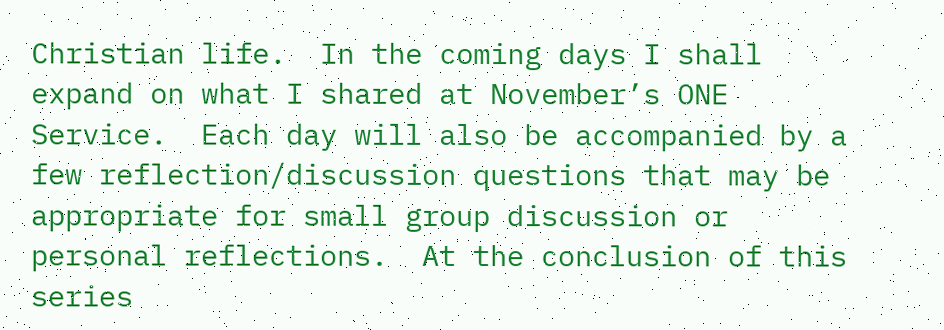Christian life.  In the coming days I shall expand on what I shared at November’s ONE Service.  Each day will also be accompanied by a few reflection/discussion questions that may be appropriate for small group discussion or personal reflections.  At the conclusion of this series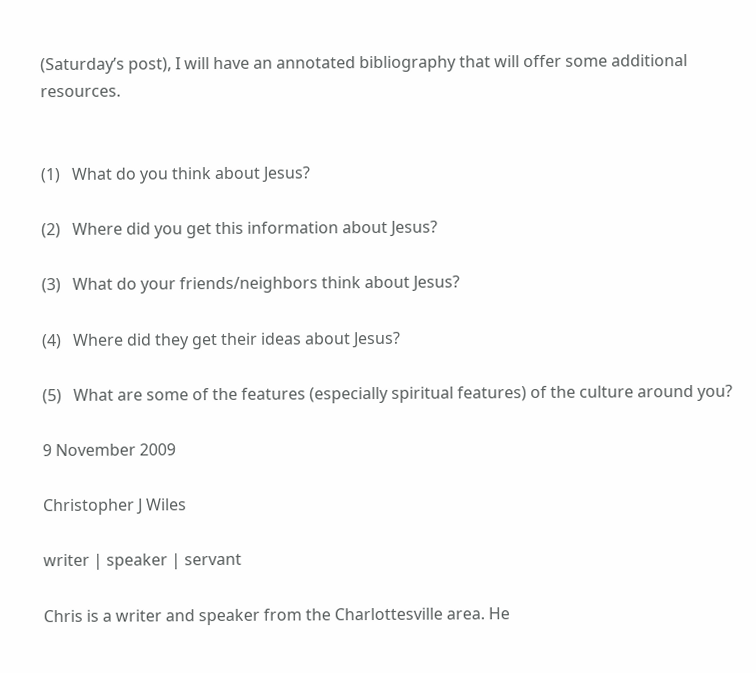(Saturday’s post), I will have an annotated bibliography that will offer some additional resources.


(1)   What do you think about Jesus?

(2)   Where did you get this information about Jesus?

(3)   What do your friends/neighbors think about Jesus?

(4)   Where did they get their ideas about Jesus?

(5)   What are some of the features (especially spiritual features) of the culture around you?

9 November 2009

Christopher J Wiles

writer | speaker | servant

Chris is a writer and speaker from the Charlottesville area. He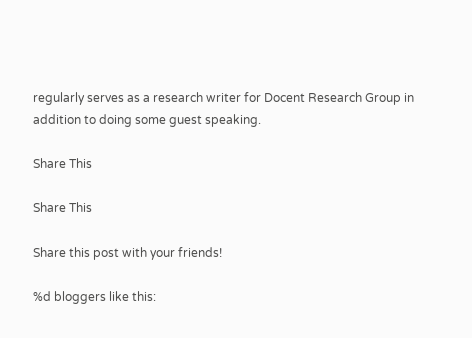regularly serves as a research writer for Docent Research Group in addition to doing some guest speaking.

Share This

Share This

Share this post with your friends!

%d bloggers like this: